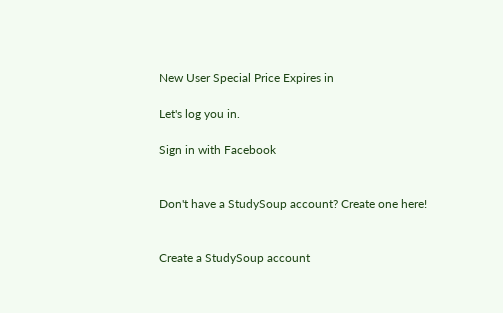New User Special Price Expires in

Let's log you in.

Sign in with Facebook


Don't have a StudySoup account? Create one here!


Create a StudySoup account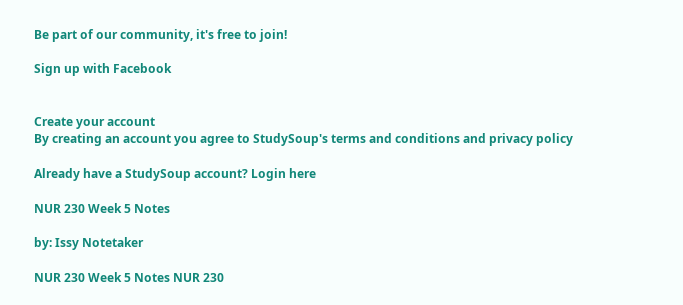Be part of our community, it's free to join!

Sign up with Facebook


Create your account
By creating an account you agree to StudySoup's terms and conditions and privacy policy

Already have a StudySoup account? Login here

NUR 230 Week 5 Notes

by: Issy Notetaker

NUR 230 Week 5 Notes NUR 230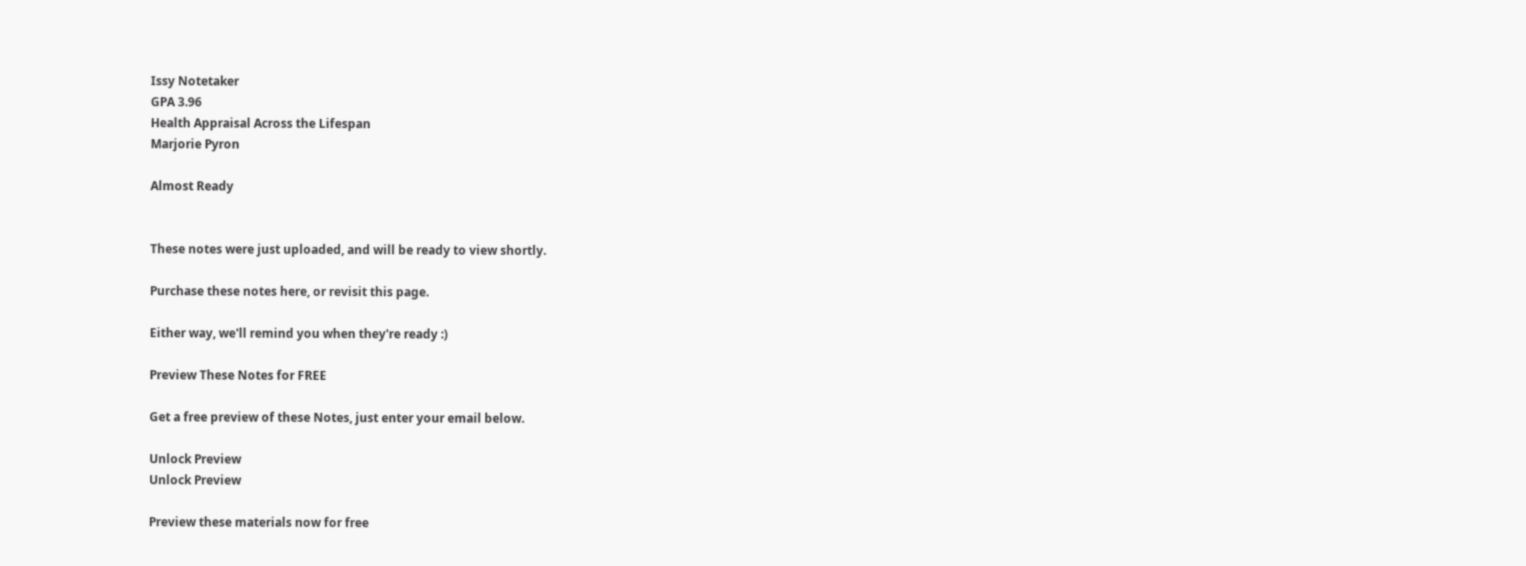Issy Notetaker
GPA 3.96
Health Appraisal Across the Lifespan
Marjorie Pyron

Almost Ready


These notes were just uploaded, and will be ready to view shortly.

Purchase these notes here, or revisit this page.

Either way, we'll remind you when they're ready :)

Preview These Notes for FREE

Get a free preview of these Notes, just enter your email below.

Unlock Preview
Unlock Preview

Preview these materials now for free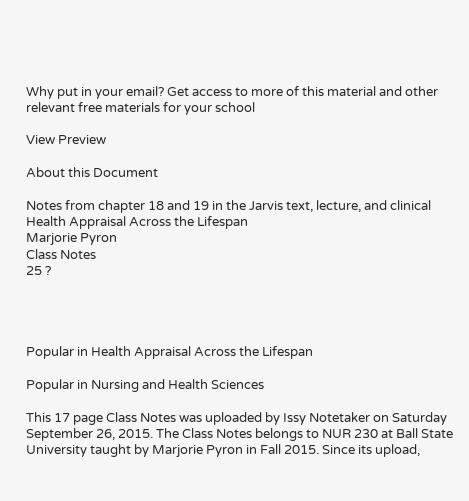Why put in your email? Get access to more of this material and other relevant free materials for your school

View Preview

About this Document

Notes from chapter 18 and 19 in the Jarvis text, lecture, and clinical
Health Appraisal Across the Lifespan
Marjorie Pyron
Class Notes
25 ?




Popular in Health Appraisal Across the Lifespan

Popular in Nursing and Health Sciences

This 17 page Class Notes was uploaded by Issy Notetaker on Saturday September 26, 2015. The Class Notes belongs to NUR 230 at Ball State University taught by Marjorie Pyron in Fall 2015. Since its upload,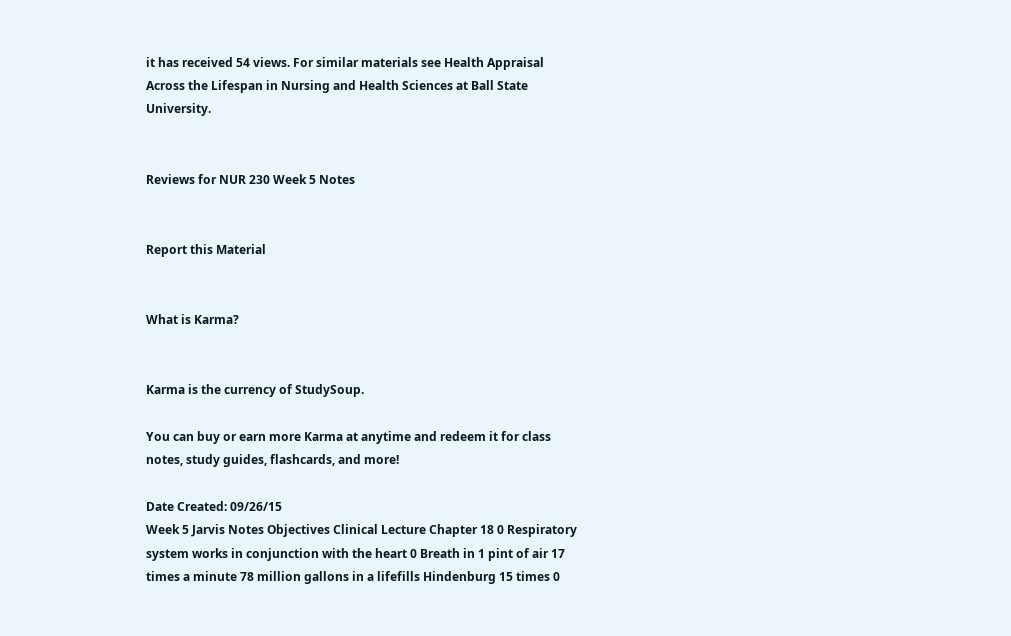it has received 54 views. For similar materials see Health Appraisal Across the Lifespan in Nursing and Health Sciences at Ball State University.


Reviews for NUR 230 Week 5 Notes


Report this Material


What is Karma?


Karma is the currency of StudySoup.

You can buy or earn more Karma at anytime and redeem it for class notes, study guides, flashcards, and more!

Date Created: 09/26/15
Week 5 Jarvis Notes Objectives Clinical Lecture Chapter 18 0 Respiratory system works in conjunction with the heart 0 Breath in 1 pint of air 17 times a minute 78 million gallons in a lifefills Hindenburg 15 times 0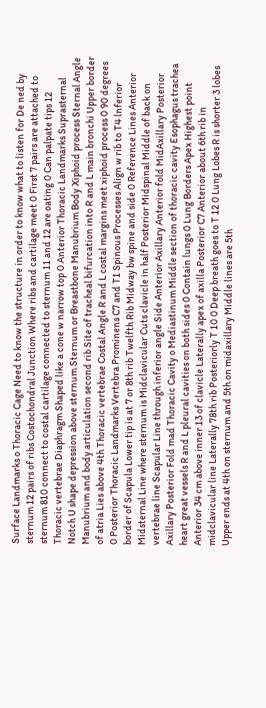Surface Landmarks o Thoracic Cage Need to know the structure in order to know what to listen for De ned by sternum 12 pairs of ribs Costochondral Junction Where ribs and cartilage meet 0 First 7 pairs are attached to sternum 810 connect to costal cartilage connected to sternum 11 and 12 are oating 0 Can palpate tips 12 Thoracic vertebrae Diaphragm Shaped like a cone w narrow top 0 Anterior Thoracic Landmarks Suprasternal Notch U shape depression above sternum Sternum or Breastbone Manubrium Body Xiphoid process Sternal Angle Manubrium and body articulation second rib Site of tracheal bifurcation into R and L main bronchi Upper border of atria Lies above 4th Thoracic vertebrae Costal Angle R and L costal margins meet xiphoid process 0 90 degrees 0 Posterior Thoracic Landmarks Vertebra Prominens C7 and T1 Spinous Processes Align w rib to T4 lnferior border of Scapula Lower tip is at 7 or 8th rib Twelfth Rib Midway bw spine and side 0 Reference Lines Anterior Midsternal Line where sternum is Midclavicular Cuts clavicle in half Posterior Midspinal Middle of back on vertebrae line Scapular Line through inferior angle Side Anterior Axillary Anterior fold MidAxillary Posterior Axillary Posterior Fold mad Thoracic Cavity o Mediastinum Middle section of thoracic cavity Esophagus trachea heart great vessels R and L pleural cavities on both sides 0 Contain lungs 0 Lung Borders Apex Highest point Anterior 34 cm above inner 13 of clavicle Laterally apex of axilla Posterior C7 Anterior about 6th rib in midclavicular line Laterally 78th rib Posteriorly T 10 0 Deep breath goes to T 12 0 Lung Lobes R is shorter 3 lobes Upper ends at 4th on sternum and 5th on midaxillary Middle lines are 5th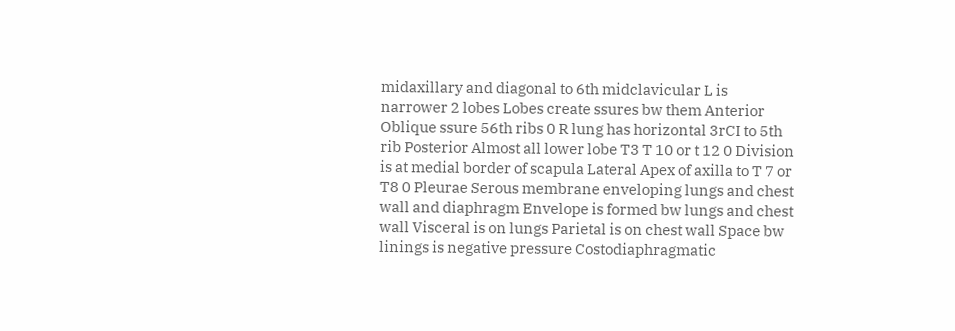midaxillary and diagonal to 6th midclavicular L is narrower 2 lobes Lobes create ssures bw them Anterior Oblique ssure 56th ribs 0 R lung has horizontal 3rCI to 5th rib Posterior Almost all lower lobe T3 T 10 or t 12 0 Division is at medial border of scapula Lateral Apex of axilla to T 7 or T8 0 Pleurae Serous membrane enveloping lungs and chest wall and diaphragm Envelope is formed bw lungs and chest wall Visceral is on lungs Parietal is on chest wall Space bw linings is negative pressure Costodiaphragmatic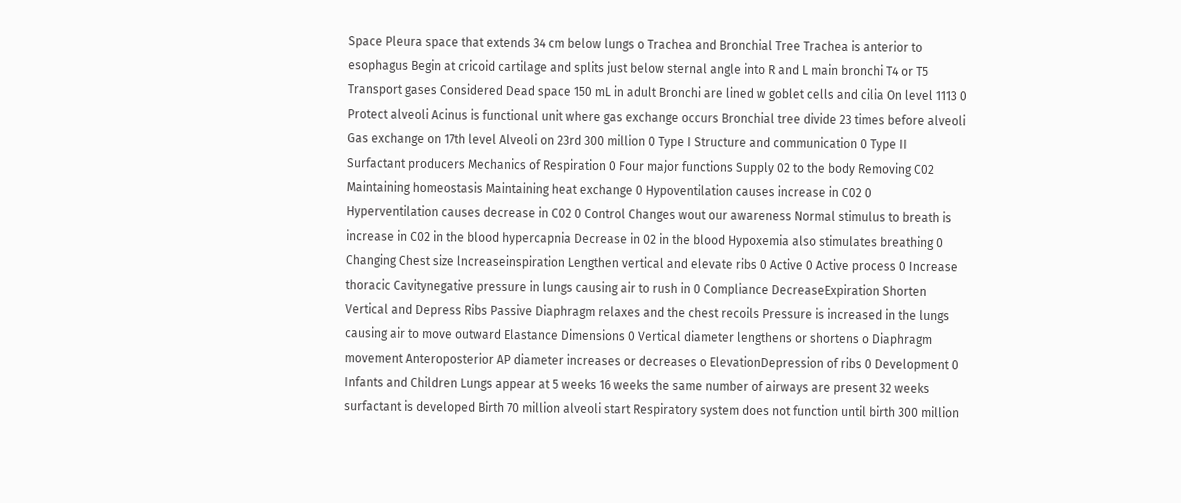Space Pleura space that extends 34 cm below lungs o Trachea and Bronchial Tree Trachea is anterior to esophagus Begin at cricoid cartilage and splits just below sternal angle into R and L main bronchi T4 or T5 Transport gases Considered Dead space 150 mL in adult Bronchi are lined w goblet cells and cilia On level 1113 0 Protect alveoli Acinus is functional unit where gas exchange occurs Bronchial tree divide 23 times before alveoli Gas exchange on 17th level Alveoli on 23rd 300 million 0 Type I Structure and communication 0 Type II Surfactant producers Mechanics of Respiration 0 Four major functions Supply 02 to the body Removing C02 Maintaining homeostasis Maintaining heat exchange 0 Hypoventilation causes increase in C02 0 Hyperventilation causes decrease in C02 0 Control Changes wout our awareness Normal stimulus to breath is increase in C02 in the blood hypercapnia Decrease in 02 in the blood Hypoxemia also stimulates breathing 0 Changing Chest size lncreaseinspiration Lengthen vertical and elevate ribs 0 Active 0 Active process 0 Increase thoracic Cavitynegative pressure in lungs causing air to rush in 0 Compliance DecreaseExpiration Shorten Vertical and Depress Ribs Passive Diaphragm relaxes and the chest recoils Pressure is increased in the lungs causing air to move outward Elastance Dimensions 0 Vertical diameter lengthens or shortens o Diaphragm movement Anteroposterior AP diameter increases or decreases o ElevationDepression of ribs 0 Development 0 Infants and Children Lungs appear at 5 weeks 16 weeks the same number of airways are present 32 weeks surfactant is developed Birth 70 million alveoli start Respiratory system does not function until birth 300 million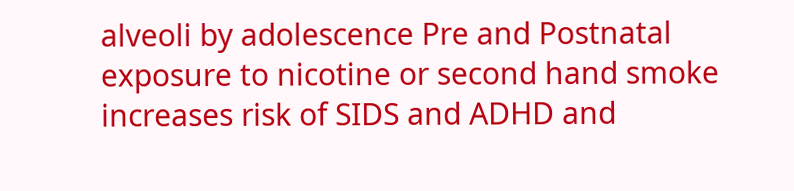alveoli by adolescence Pre and Postnatal exposure to nicotine or second hand smoke increases risk of SIDS and ADHD and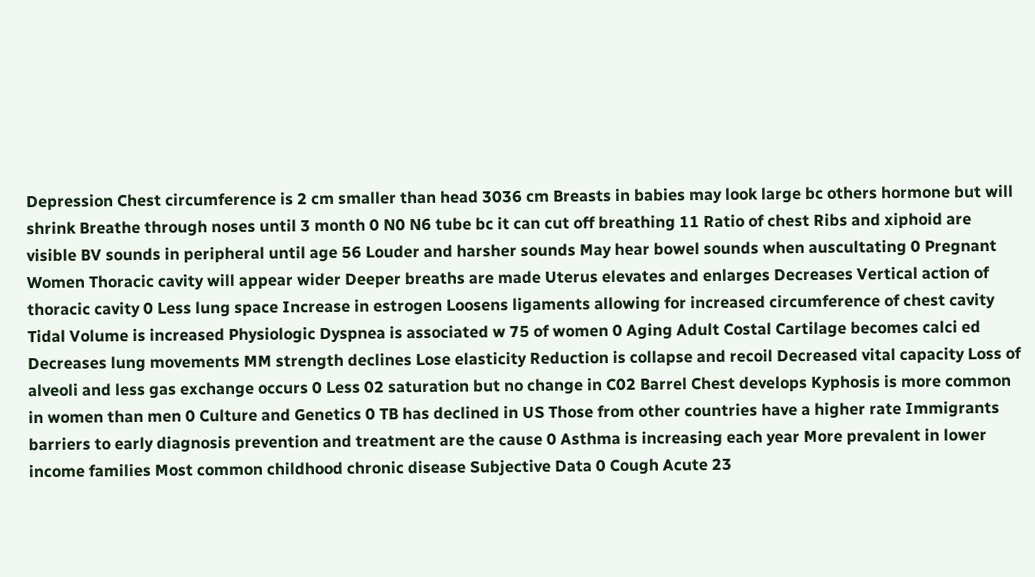Depression Chest circumference is 2 cm smaller than head 3036 cm Breasts in babies may look large bc others hormone but will shrink Breathe through noses until 3 month 0 N0 N6 tube bc it can cut off breathing 11 Ratio of chest Ribs and xiphoid are visible BV sounds in peripheral until age 56 Louder and harsher sounds May hear bowel sounds when auscultating 0 Pregnant Women Thoracic cavity will appear wider Deeper breaths are made Uterus elevates and enlarges Decreases Vertical action of thoracic cavity 0 Less lung space Increase in estrogen Loosens ligaments allowing for increased circumference of chest cavity Tidal Volume is increased Physiologic Dyspnea is associated w 75 of women 0 Aging Adult Costal Cartilage becomes calci ed Decreases lung movements MM strength declines Lose elasticity Reduction is collapse and recoil Decreased vital capacity Loss of alveoli and less gas exchange occurs 0 Less 02 saturation but no change in C02 Barrel Chest develops Kyphosis is more common in women than men 0 Culture and Genetics 0 TB has declined in US Those from other countries have a higher rate Immigrants barriers to early diagnosis prevention and treatment are the cause 0 Asthma is increasing each year More prevalent in lower income families Most common childhood chronic disease Subjective Data 0 Cough Acute 23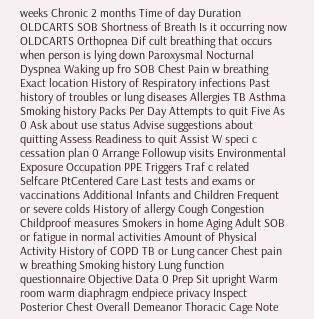weeks Chronic 2 months Time of day Duration OLDCARTS SOB Shortness of Breath Is it occurring now OLDCARTS Orthopnea Dif cult breathing that occurs when person is lying down Paroxysmal Nocturnal Dyspnea Waking up fro SOB Chest Pain w breathing Exact location History of Respiratory infections Past history of troubles or lung diseases Allergies TB Asthma Smoking history Packs Per Day Attempts to quit Five As 0 Ask about use status Advise suggestions about quitting Assess Readiness to quit Assist W speci c cessation plan 0 Arrange Followup visits Environmental Exposure Occupation PPE Triggers Traf c related Selfcare PtCentered Care Last tests and exams or vaccinations Additional Infants and Children Frequent or severe colds History of allergy Cough Congestion Childproof measures Smokers in home Aging Adult SOB or fatigue in normal activities Amount of Physical Activity History of COPD TB or Lung cancer Chest pain w breathing Smoking history Lung function questionnaire Objective Data 0 Prep Sit upright Warm room warm diaphragm endpiece privacy Inspect Posterior Chest Overall Demeanor Thoracic Cage Note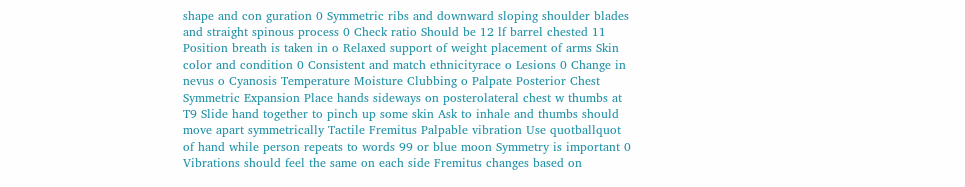shape and con guration 0 Symmetric ribs and downward sloping shoulder blades and straight spinous process 0 Check ratio Should be 12 lf barrel chested 11 Position breath is taken in o Relaxed support of weight placement of arms Skin color and condition 0 Consistent and match ethnicityrace o Lesions 0 Change in nevus o Cyanosis Temperature Moisture Clubbing o Palpate Posterior Chest Symmetric Expansion Place hands sideways on posterolateral chest w thumbs at T9 Slide hand together to pinch up some skin Ask to inhale and thumbs should move apart symmetrically Tactile Fremitus Palpable vibration Use quotballquot of hand while person repeats to words 99 or blue moon Symmetry is important 0 Vibrations should feel the same on each side Fremitus changes based on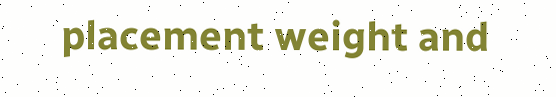placement weight and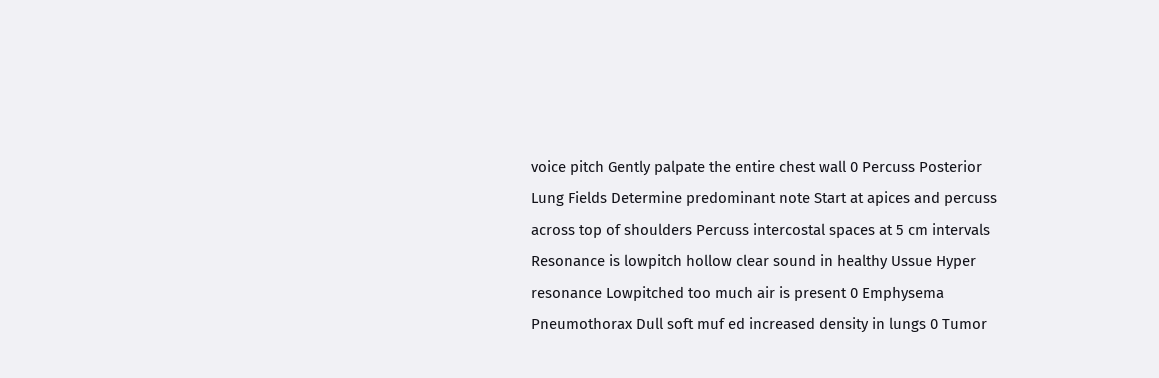voice pitch Gently palpate the entire chest wall 0 Percuss Posterior Lung Fields Determine predominant note Start at apices and percuss across top of shoulders Percuss intercostal spaces at 5 cm intervals Resonance is lowpitch hollow clear sound in healthy Ussue Hyper resonance Lowpitched too much air is present 0 Emphysema Pneumothorax Dull soft muf ed increased density in lungs 0 Tumor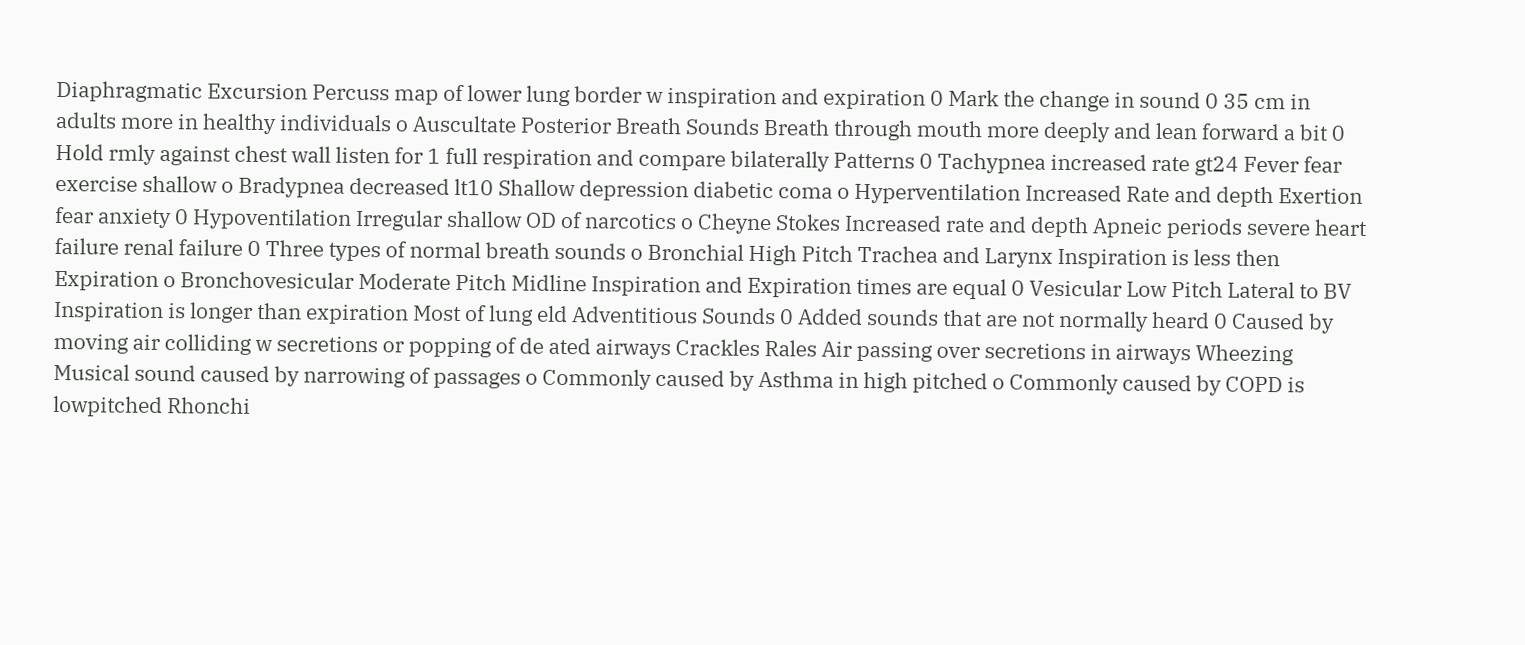Diaphragmatic Excursion Percuss map of lower lung border w inspiration and expiration 0 Mark the change in sound 0 35 cm in adults more in healthy individuals o Auscultate Posterior Breath Sounds Breath through mouth more deeply and lean forward a bit 0 Hold rmly against chest wall listen for 1 full respiration and compare bilaterally Patterns 0 Tachypnea increased rate gt24 Fever fear exercise shallow o Bradypnea decreased lt10 Shallow depression diabetic coma o Hyperventilation Increased Rate and depth Exertion fear anxiety 0 Hypoventilation Irregular shallow OD of narcotics o Cheyne Stokes Increased rate and depth Apneic periods severe heart failure renal failure 0 Three types of normal breath sounds o Bronchial High Pitch Trachea and Larynx Inspiration is less then Expiration o Bronchovesicular Moderate Pitch Midline Inspiration and Expiration times are equal 0 Vesicular Low Pitch Lateral to BV Inspiration is longer than expiration Most of lung eld Adventitious Sounds 0 Added sounds that are not normally heard 0 Caused by moving air colliding w secretions or popping of de ated airways Crackles Rales Air passing over secretions in airways Wheezing Musical sound caused by narrowing of passages o Commonly caused by Asthma in high pitched o Commonly caused by COPD is lowpitched Rhonchi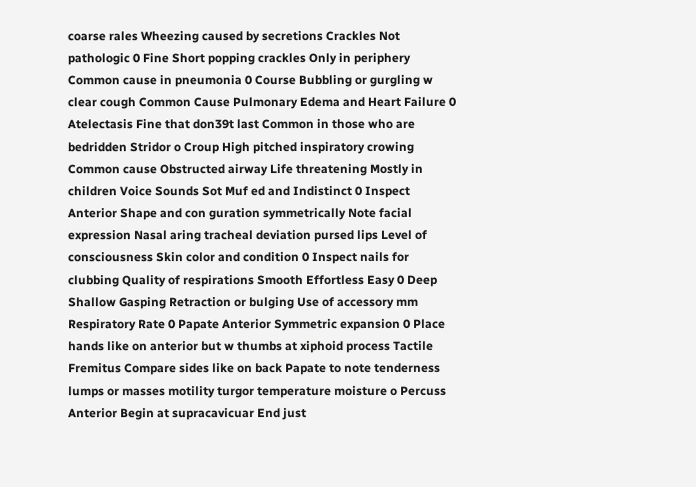coarse rales Wheezing caused by secretions Crackles Not pathologic 0 Fine Short popping crackles Only in periphery Common cause in pneumonia 0 Course Bubbling or gurgling w clear cough Common Cause Pulmonary Edema and Heart Failure 0 Atelectasis Fine that don39t last Common in those who are bedridden Stridor o Croup High pitched inspiratory crowing Common cause Obstructed airway Life threatening Mostly in children Voice Sounds Sot Muf ed and Indistinct 0 Inspect Anterior Shape and con guration symmetrically Note facial expression Nasal aring tracheal deviation pursed lips Level of consciousness Skin color and condition 0 Inspect nails for clubbing Quality of respirations Smooth Effortless Easy 0 Deep Shallow Gasping Retraction or bulging Use of accessory mm Respiratory Rate 0 Papate Anterior Symmetric expansion 0 Place hands like on anterior but w thumbs at xiphoid process Tactile Fremitus Compare sides like on back Papate to note tenderness lumps or masses motility turgor temperature moisture o Percuss Anterior Begin at supracavicuar End just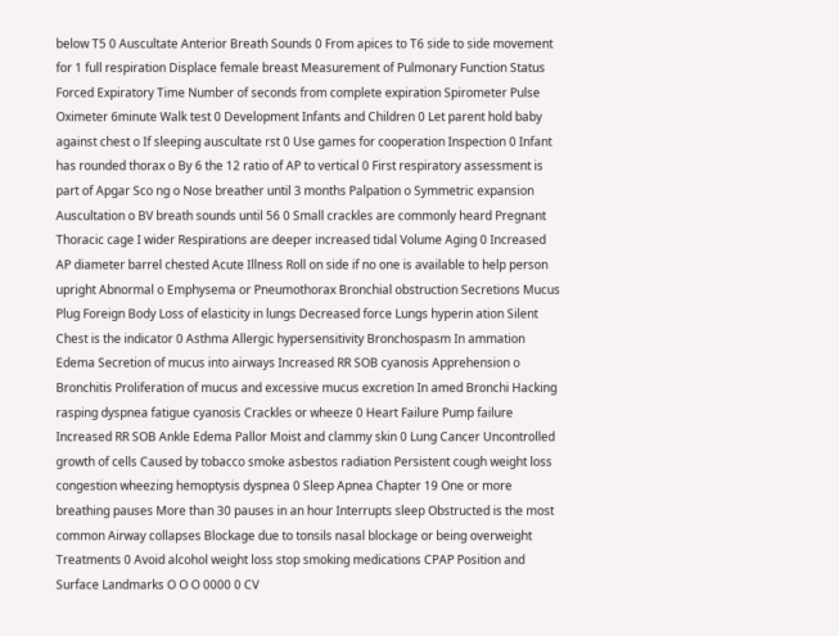below T5 0 Auscultate Anterior Breath Sounds 0 From apices to T6 side to side movement for 1 full respiration Displace female breast Measurement of Pulmonary Function Status Forced Expiratory Time Number of seconds from complete expiration Spirometer Pulse Oximeter 6minute Walk test 0 Development Infants and Children 0 Let parent hold baby against chest o If sleeping auscultate rst 0 Use games for cooperation Inspection 0 Infant has rounded thorax o By 6 the 12 ratio of AP to vertical 0 First respiratory assessment is part of Apgar Sco ng o Nose breather until 3 months Palpation o Symmetric expansion Auscultation o BV breath sounds until 56 0 Small crackles are commonly heard Pregnant Thoracic cage I wider Respirations are deeper increased tidal Volume Aging 0 Increased AP diameter barrel chested Acute Illness Roll on side if no one is available to help person upright Abnormal o Emphysema or Pneumothorax Bronchial obstruction Secretions Mucus Plug Foreign Body Loss of elasticity in lungs Decreased force Lungs hyperin ation Silent Chest is the indicator 0 Asthma Allergic hypersensitivity Bronchospasm In ammation Edema Secretion of mucus into airways Increased RR SOB cyanosis Apprehension o Bronchitis Proliferation of mucus and excessive mucus excretion In amed Bronchi Hacking rasping dyspnea fatigue cyanosis Crackles or wheeze 0 Heart Failure Pump failure Increased RR SOB Ankle Edema Pallor Moist and clammy skin 0 Lung Cancer Uncontrolled growth of cells Caused by tobacco smoke asbestos radiation Persistent cough weight loss congestion wheezing hemoptysis dyspnea 0 Sleep Apnea Chapter 19 One or more breathing pauses More than 30 pauses in an hour Interrupts sleep Obstructed is the most common Airway collapses Blockage due to tonsils nasal blockage or being overweight Treatments 0 Avoid alcohol weight loss stop smoking medications CPAP Position and Surface Landmarks O O O 0000 0 CV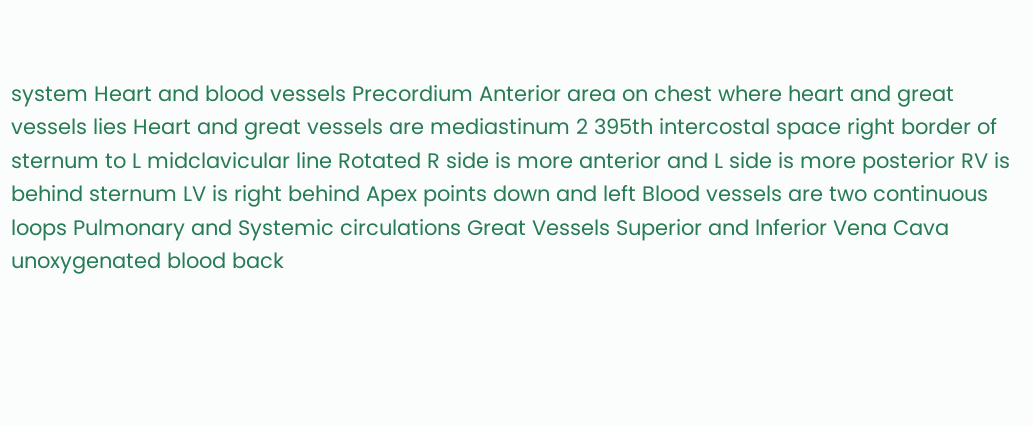system Heart and blood vessels Precordium Anterior area on chest where heart and great vessels lies Heart and great vessels are mediastinum 2 395th intercostal space right border of sternum to L midclavicular line Rotated R side is more anterior and L side is more posterior RV is behind sternum LV is right behind Apex points down and left Blood vessels are two continuous loops Pulmonary and Systemic circulations Great Vessels Superior and lnferior Vena Cava unoxygenated blood back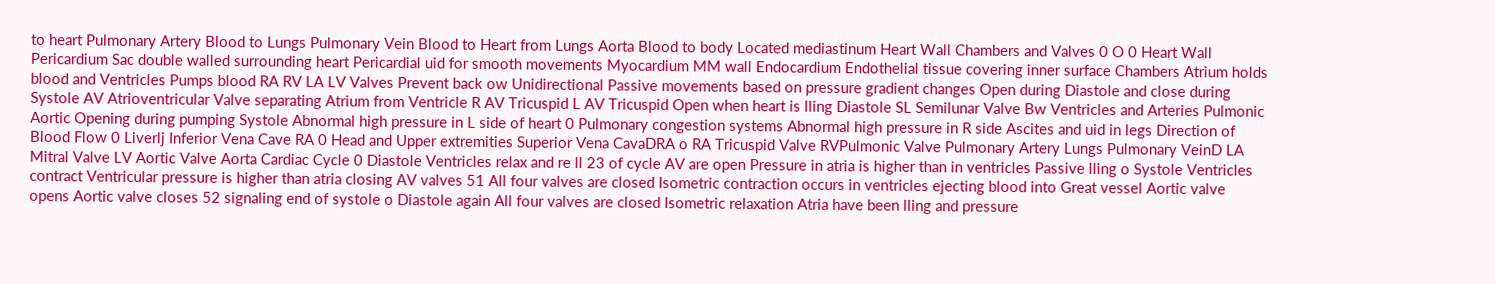to heart Pulmonary Artery Blood to Lungs Pulmonary Vein Blood to Heart from Lungs Aorta Blood to body Located mediastinum Heart Wall Chambers and Valves 0 O 0 Heart Wall Pericardium Sac double walled surrounding heart Pericardial uid for smooth movements Myocardium MM wall Endocardium Endothelial tissue covering inner surface Chambers Atrium holds blood and Ventricles Pumps blood RA RV LA LV Valves Prevent back ow Unidirectional Passive movements based on pressure gradient changes Open during Diastole and close during Systole AV Atrioventricular Valve separating Atrium from Ventricle R AV Tricuspid L AV Tricuspid Open when heart is lling Diastole SL Semilunar Valve Bw Ventricles and Arteries Pulmonic Aortic Opening during pumping Systole Abnormal high pressure in L side of heart 0 Pulmonary congestion systems Abnormal high pressure in R side Ascites and uid in legs Direction of Blood Flow 0 Liverlj Inferior Vena Cave RA 0 Head and Upper extremities Superior Vena CavaDRA o RA Tricuspid Valve RVPulmonic Valve Pulmonary Artery Lungs Pulmonary VeinD LA Mitral Valve LV Aortic Valve Aorta Cardiac Cycle 0 Diastole Ventricles relax and re ll 23 of cycle AV are open Pressure in atria is higher than in ventricles Passive lling o Systole Ventricles contract Ventricular pressure is higher than atria closing AV valves 51 All four valves are closed Isometric contraction occurs in ventricles ejecting blood into Great vessel Aortic valve opens Aortic valve closes 52 signaling end of systole o Diastole again All four valves are closed Isometric relaxation Atria have been lling and pressure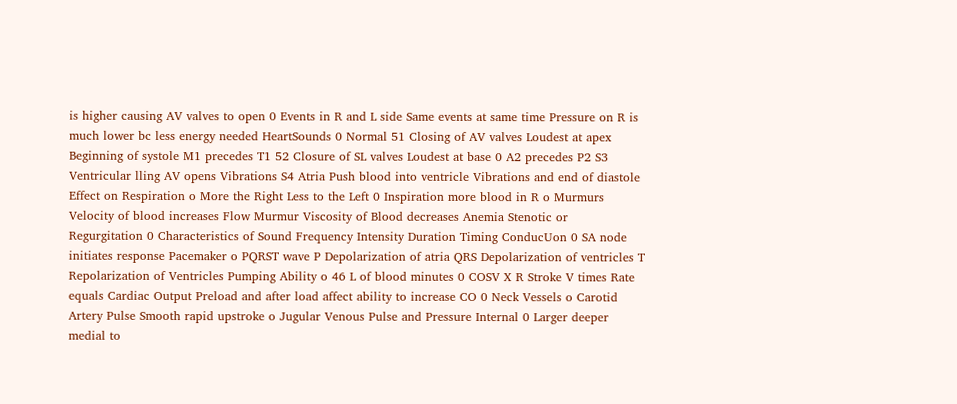is higher causing AV valves to open 0 Events in R and L side Same events at same time Pressure on R is much lower bc less energy needed HeartSounds 0 Normal 51 Closing of AV valves Loudest at apex Beginning of systole M1 precedes T1 52 Closure of SL valves Loudest at base 0 A2 precedes P2 S3 Ventricular lling AV opens Vibrations S4 Atria Push blood into ventricle Vibrations and end of diastole Effect on Respiration o More the Right Less to the Left 0 Inspiration more blood in R o Murmurs Velocity of blood increases Flow Murmur Viscosity of Blood decreases Anemia Stenotic or Regurgitation 0 Characteristics of Sound Frequency Intensity Duration Timing ConducUon 0 SA node initiates response Pacemaker o PQRST wave P Depolarization of atria QRS Depolarization of ventricles T Repolarization of Ventricles Pumping Ability o 46 L of blood minutes 0 COSV X R Stroke V times Rate equals Cardiac Output Preload and after load affect ability to increase CO 0 Neck Vessels o Carotid Artery Pulse Smooth rapid upstroke o Jugular Venous Pulse and Pressure Internal 0 Larger deeper medial to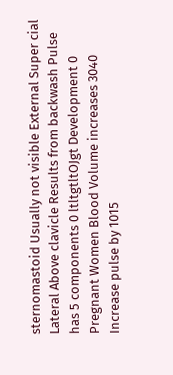sternomastoid Usually not visible External Super cial Lateral Above clavicle Results from backwash Pulse has 5 components 0 ltltgtltOJgt Development 0 Pregnant Women Blood Volume increases 3040 Increase pulse by 1015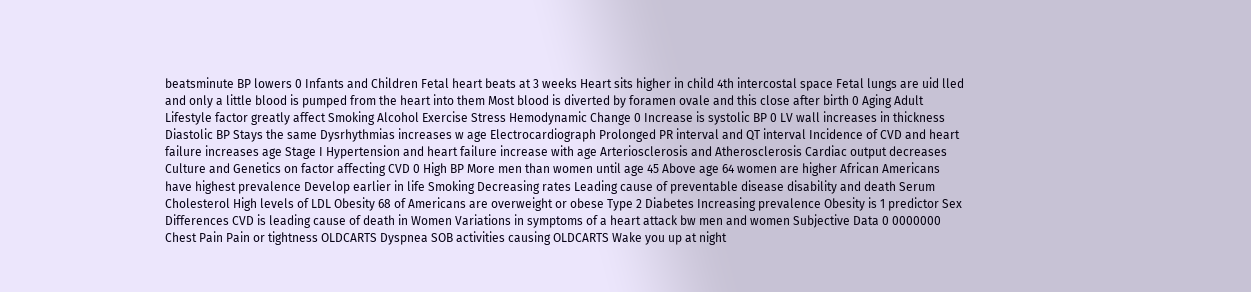beatsminute BP lowers 0 Infants and Children Fetal heart beats at 3 weeks Heart sits higher in child 4th intercostal space Fetal lungs are uid lled and only a little blood is pumped from the heart into them Most blood is diverted by foramen ovale and this close after birth 0 Aging Adult Lifestyle factor greatly affect Smoking Alcohol Exercise Stress Hemodynamic Change 0 Increase is systolic BP 0 LV wall increases in thickness Diastolic BP Stays the same Dysrhythmias increases w age Electrocardiograph Prolonged PR interval and QT interval Incidence of CVD and heart failure increases age Stage I Hypertension and heart failure increase with age Arteriosclerosis and Atherosclerosis Cardiac output decreases Culture and Genetics on factor affecting CVD 0 High BP More men than women until age 45 Above age 64 women are higher African Americans have highest prevalence Develop earlier in life Smoking Decreasing rates Leading cause of preventable disease disability and death Serum Cholesterol High levels of LDL Obesity 68 of Americans are overweight or obese Type 2 Diabetes Increasing prevalence Obesity is 1 predictor Sex Differences CVD is leading cause of death in Women Variations in symptoms of a heart attack bw men and women Subjective Data 0 0000000 Chest Pain Pain or tightness OLDCARTS Dyspnea SOB activities causing OLDCARTS Wake you up at night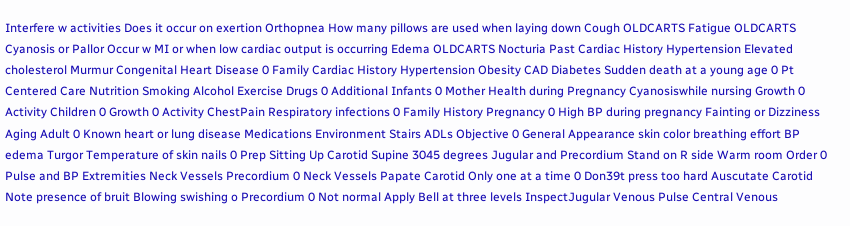Interfere w activities Does it occur on exertion Orthopnea How many pillows are used when laying down Cough OLDCARTS Fatigue OLDCARTS Cyanosis or Pallor Occur w MI or when low cardiac output is occurring Edema OLDCARTS Nocturia Past Cardiac History Hypertension Elevated cholesterol Murmur Congenital Heart Disease 0 Family Cardiac History Hypertension Obesity CAD Diabetes Sudden death at a young age 0 Pt Centered Care Nutrition Smoking Alcohol Exercise Drugs 0 Additional Infants 0 Mother Health during Pregnancy Cyanosiswhile nursing Growth 0 Activity Children 0 Growth 0 Activity ChestPain Respiratory infections 0 Family History Pregnancy 0 High BP during pregnancy Fainting or Dizziness Aging Adult 0 Known heart or lung disease Medications Environment Stairs ADLs Objective 0 General Appearance skin color breathing effort BP edema Turgor Temperature of skin nails 0 Prep Sitting Up Carotid Supine 3045 degrees Jugular and Precordium Stand on R side Warm room Order 0 Pulse and BP Extremities Neck Vessels Precordium 0 Neck Vessels Papate Carotid Only one at a time 0 Don39t press too hard Auscutate Carotid Note presence of bruit Blowing swishing o Precordium 0 Not normal Apply Bell at three levels InspectJugular Venous Pulse Central Venous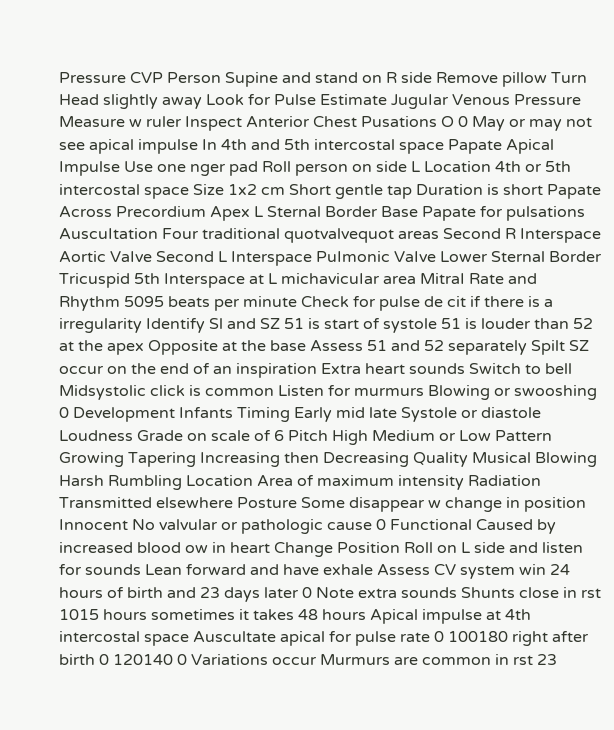Pressure CVP Person Supine and stand on R side Remove pillow Turn Head slightly away Look for Pulse Estimate JuguIar Venous Pressure Measure w ruler Inspect Anterior Chest Pusations O 0 May or may not see apical impulse In 4th and 5th intercostal space Papate Apical Impulse Use one nger pad Roll person on side L Location 4th or 5th intercostal space Size 1x2 cm Short gentle tap Duration is short Papate Across Precordium Apex L Sternal Border Base Papate for pulsations AuscuItation Four traditional quotvalvequot areas Second R Interspace Aortic VaIve Second L Interspace PuImonic VaIve Lower Sternal Border Tricuspid 5th Interspace at L michavicuIar area MitraI Rate and Rhythm 5095 beats per minute Check for pulse de cit if there is a irregularity Identify Sl and SZ 51 is start of systole 51 is louder than 52 at the apex Opposite at the base Assess 51 and 52 separately Spilt SZ occur on the end of an inspiration Extra heart sounds Switch to bell Midsystolic click is common Listen for murmurs Blowing or swooshing 0 Development Infants Timing Early mid late Systole or diastole Loudness Grade on scale of 6 Pitch High Medium or Low Pattern Growing Tapering Increasing then Decreasing Quality Musical Blowing Harsh Rumbling Location Area of maximum intensity Radiation Transmitted elsewhere Posture Some disappear w change in position Innocent No valvular or pathologic cause 0 Functional Caused by increased blood ow in heart Change Position Roll on L side and listen for sounds Lean forward and have exhale Assess CV system win 24 hours of birth and 23 days later 0 Note extra sounds Shunts close in rst 1015 hours sometimes it takes 48 hours Apical impulse at 4th intercostal space Auscultate apical for pulse rate 0 100180 right after birth 0 120140 0 Variations occur Murmurs are common in rst 23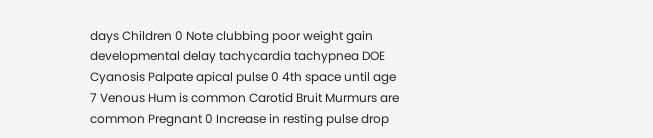days Children 0 Note clubbing poor weight gain developmental delay tachycardia tachypnea DOE Cyanosis Palpate apical pulse 0 4th space until age 7 Venous Hum is common Carotid Bruit Murmurs are common Pregnant 0 Increase in resting pulse drop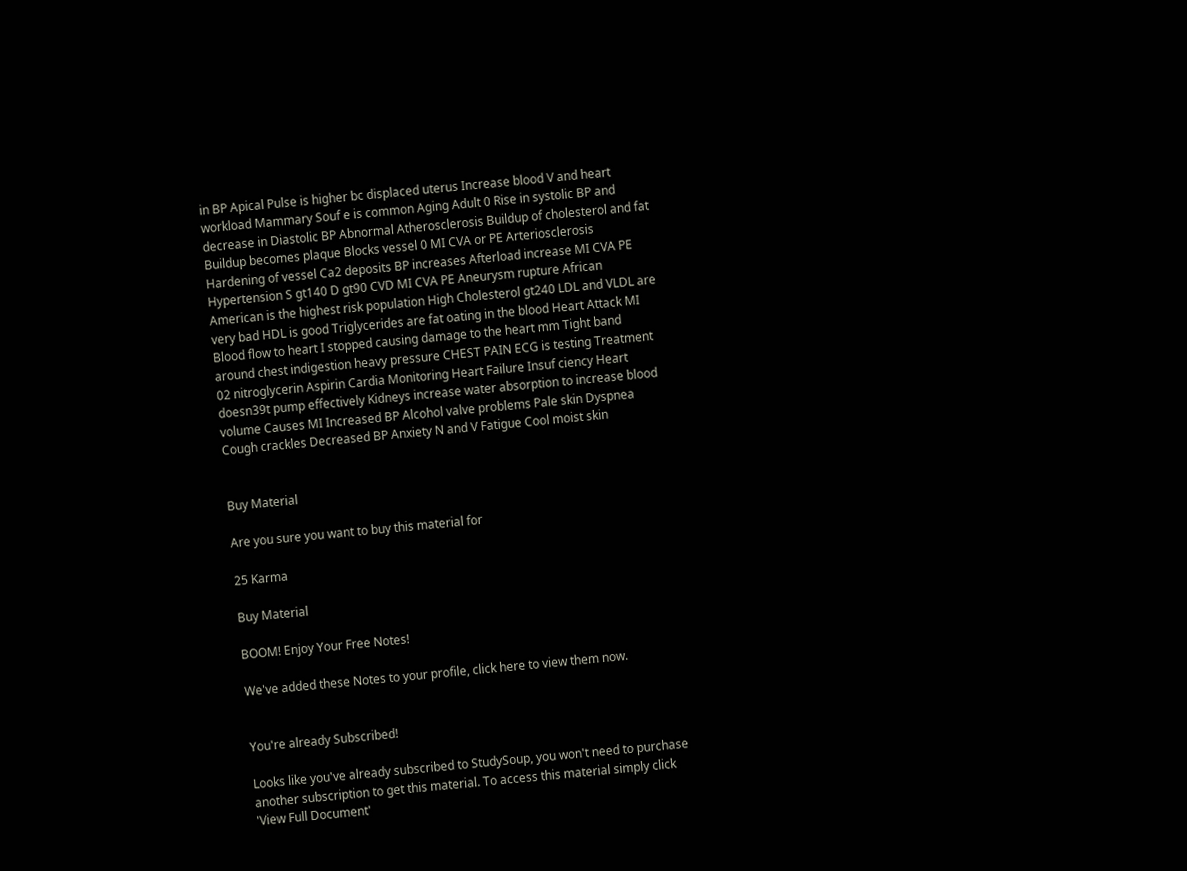in BP Apical Pulse is higher bc displaced uterus Increase blood V and heart workload Mammary Souf e is common Aging Adult 0 Rise in systolic BP and decrease in Diastolic BP Abnormal Atherosclerosis Buildup of cholesterol and fat Buildup becomes plaque Blocks vessel 0 MI CVA or PE Arteriosclerosis Hardening of vessel Ca2 deposits BP increases Afterload increase MI CVA PE Hypertension S gt140 D gt90 CVD MI CVA PE Aneurysm rupture African American is the highest risk population High Cholesterol gt240 LDL and VLDL are very bad HDL is good Triglycerides are fat oating in the blood Heart Attack MI Blood flow to heart I stopped causing damage to the heart mm Tight band around chest indigestion heavy pressure CHEST PAIN ECG is testing Treatment 02 nitroglycerin Aspirin Cardia Monitoring Heart Failure Insuf ciency Heart doesn39t pump effectively Kidneys increase water absorption to increase blood volume Causes MI Increased BP Alcohol valve problems Pale skin Dyspnea Cough crackles Decreased BP Anxiety N and V Fatigue Cool moist skin


Buy Material

Are you sure you want to buy this material for

25 Karma

Buy Material

BOOM! Enjoy Your Free Notes!

We've added these Notes to your profile, click here to view them now.


You're already Subscribed!

Looks like you've already subscribed to StudySoup, you won't need to purchase another subscription to get this material. To access this material simply click 'View Full Document'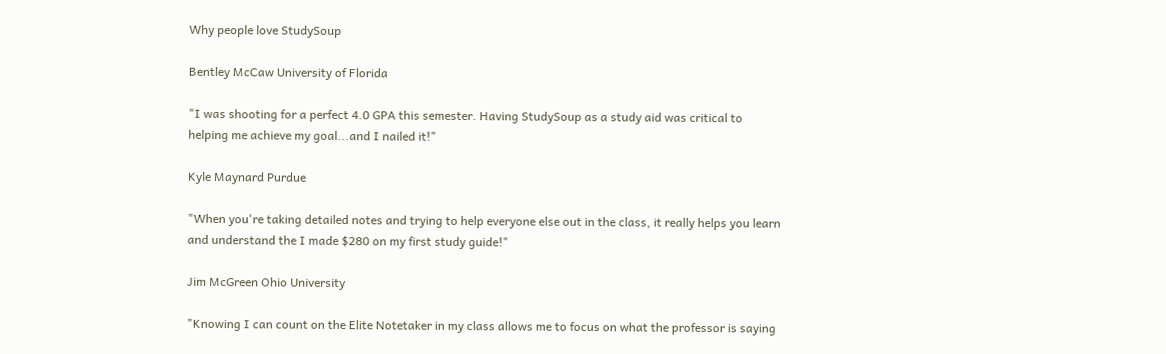Why people love StudySoup

Bentley McCaw University of Florida

"I was shooting for a perfect 4.0 GPA this semester. Having StudySoup as a study aid was critical to helping me achieve my goal...and I nailed it!"

Kyle Maynard Purdue

"When you're taking detailed notes and trying to help everyone else out in the class, it really helps you learn and understand the I made $280 on my first study guide!"

Jim McGreen Ohio University

"Knowing I can count on the Elite Notetaker in my class allows me to focus on what the professor is saying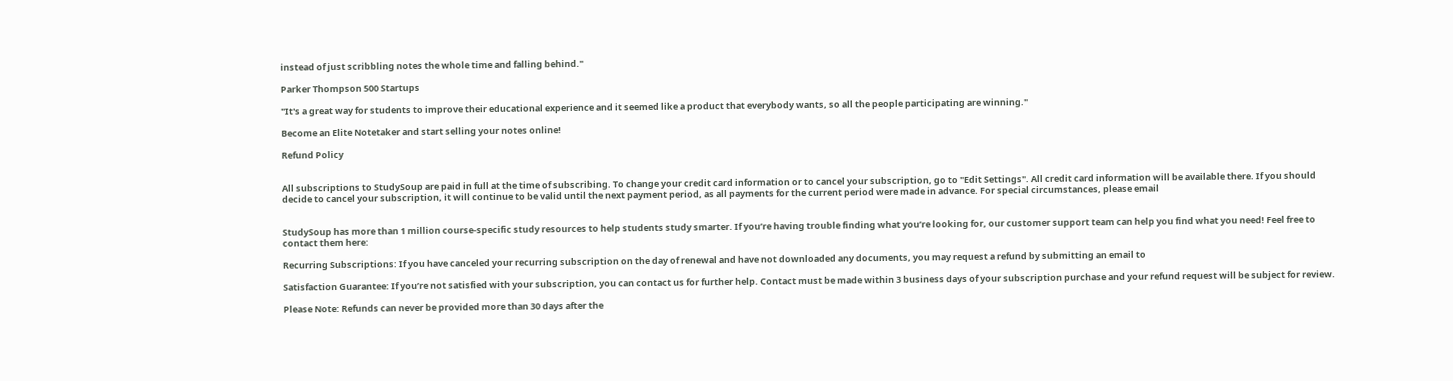instead of just scribbling notes the whole time and falling behind."

Parker Thompson 500 Startups

"It's a great way for students to improve their educational experience and it seemed like a product that everybody wants, so all the people participating are winning."

Become an Elite Notetaker and start selling your notes online!

Refund Policy


All subscriptions to StudySoup are paid in full at the time of subscribing. To change your credit card information or to cancel your subscription, go to "Edit Settings". All credit card information will be available there. If you should decide to cancel your subscription, it will continue to be valid until the next payment period, as all payments for the current period were made in advance. For special circumstances, please email


StudySoup has more than 1 million course-specific study resources to help students study smarter. If you’re having trouble finding what you’re looking for, our customer support team can help you find what you need! Feel free to contact them here:

Recurring Subscriptions: If you have canceled your recurring subscription on the day of renewal and have not downloaded any documents, you may request a refund by submitting an email to

Satisfaction Guarantee: If you’re not satisfied with your subscription, you can contact us for further help. Contact must be made within 3 business days of your subscription purchase and your refund request will be subject for review.

Please Note: Refunds can never be provided more than 30 days after the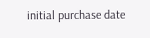initial purchase date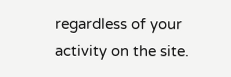regardless of your activity on the site.